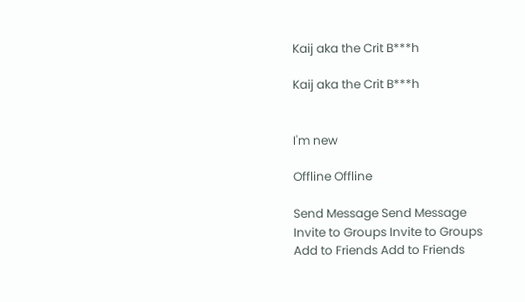Kaij aka the Crit B***h

Kaij aka the Crit B***h


I'm new

Offline Offline

Send Message Send Message
Invite to Groups Invite to Groups
Add to Friends Add to Friends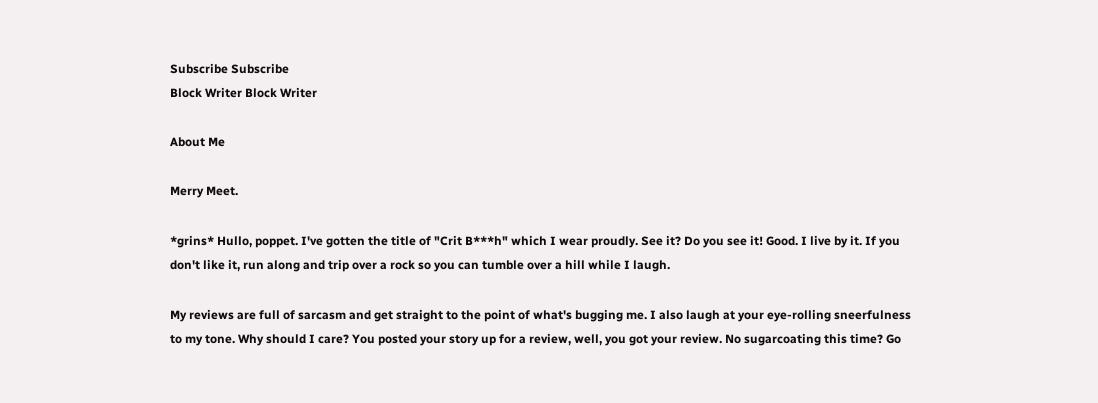Subscribe Subscribe
Block Writer Block Writer

About Me

Merry Meet.

*grins* Hullo, poppet. I've gotten the title of "Crit B***h" which I wear proudly. See it? Do you see it! Good. I live by it. If you don't like it, run along and trip over a rock so you can tumble over a hill while I laugh.

My reviews are full of sarcasm and get straight to the point of what's bugging me. I also laugh at your eye-rolling sneerfulness to my tone. Why should I care? You posted your story up for a review, well, you got your review. No sugarcoating this time? Go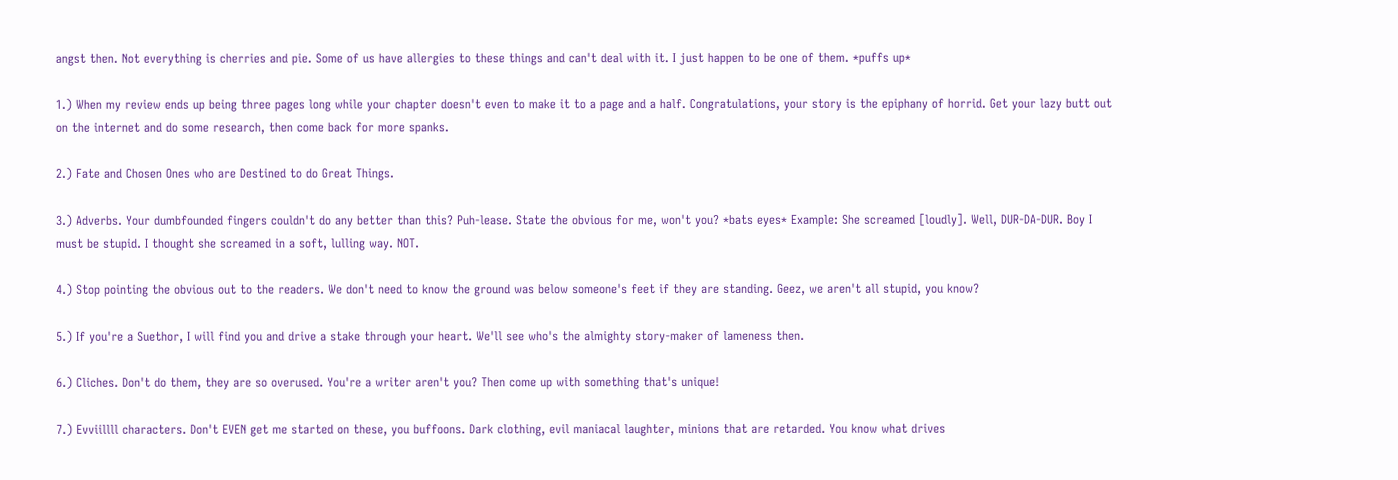angst then. Not everything is cherries and pie. Some of us have allergies to these things and can't deal with it. I just happen to be one of them. *puffs up*

1.) When my review ends up being three pages long while your chapter doesn't even to make it to a page and a half. Congratulations, your story is the epiphany of horrid. Get your lazy butt out on the internet and do some research, then come back for more spanks.

2.) Fate and Chosen Ones who are Destined to do Great Things.

3.) Adverbs. Your dumbfounded fingers couldn't do any better than this? Puh-lease. State the obvious for me, won't you? *bats eyes* Example: She screamed [loudly]. Well, DUR-DA-DUR. Boy I must be stupid. I thought she screamed in a soft, lulling way. NOT.

4.) Stop pointing the obvious out to the readers. We don't need to know the ground was below someone's feet if they are standing. Geez, we aren't all stupid, you know?

5.) If you're a Suethor, I will find you and drive a stake through your heart. We'll see who's the almighty story-maker of lameness then.

6.) Cliches. Don't do them, they are so overused. You're a writer aren't you? Then come up with something that's unique!

7.) Evviillll characters. Don't EVEN get me started on these, you buffoons. Dark clothing, evil maniacal laughter, minions that are retarded. You know what drives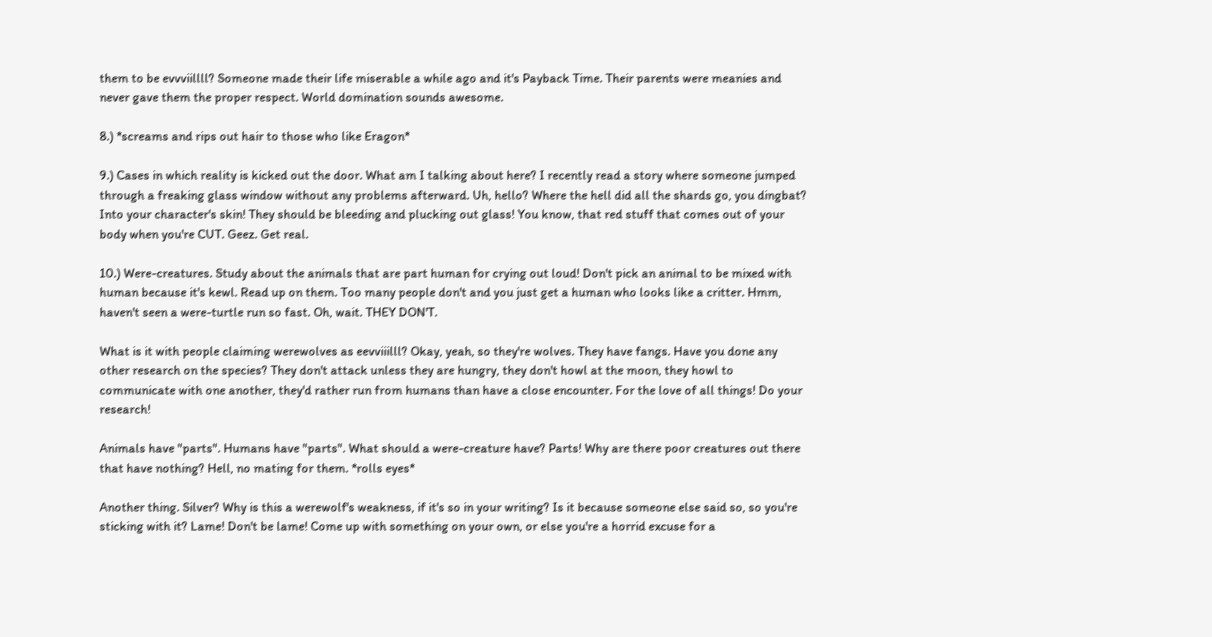them to be evvviillll? Someone made their life miserable a while ago and it's Payback Time. Their parents were meanies and never gave them the proper respect. World domination sounds awesome.

8.) *screams and rips out hair to those who like Eragon*

9.) Cases in which reality is kicked out the door. What am I talking about here? I recently read a story where someone jumped through a freaking glass window without any problems afterward. Uh, hello? Where the hell did all the shards go, you dingbat? Into your character's skin! They should be bleeding and plucking out glass! You know, that red stuff that comes out of your body when you're CUT. Geez. Get real.

10.) Were-creatures. Study about the animals that are part human for crying out loud! Don't pick an animal to be mixed with human because it's kewl. Read up on them. Too many people don't and you just get a human who looks like a critter. Hmm, haven't seen a were-turtle run so fast. Oh, wait. THEY DON'T.

What is it with people claiming werewolves as eevviiilll? Okay, yeah, so they're wolves. They have fangs. Have you done any other research on the species? They don't attack unless they are hungry, they don't howl at the moon, they howl to communicate with one another, they'd rather run from humans than have a close encounter. For the love of all things! Do your research!

Animals have "parts". Humans have "parts". What should a were-creature have? Parts! Why are there poor creatures out there that have nothing? Hell, no mating for them. *rolls eyes*

Another thing. Silver? Why is this a werewolf's weakness, if it's so in your writing? Is it because someone else said so, so you're sticking with it? Lame! Don't be lame! Come up with something on your own, or else you're a horrid excuse for a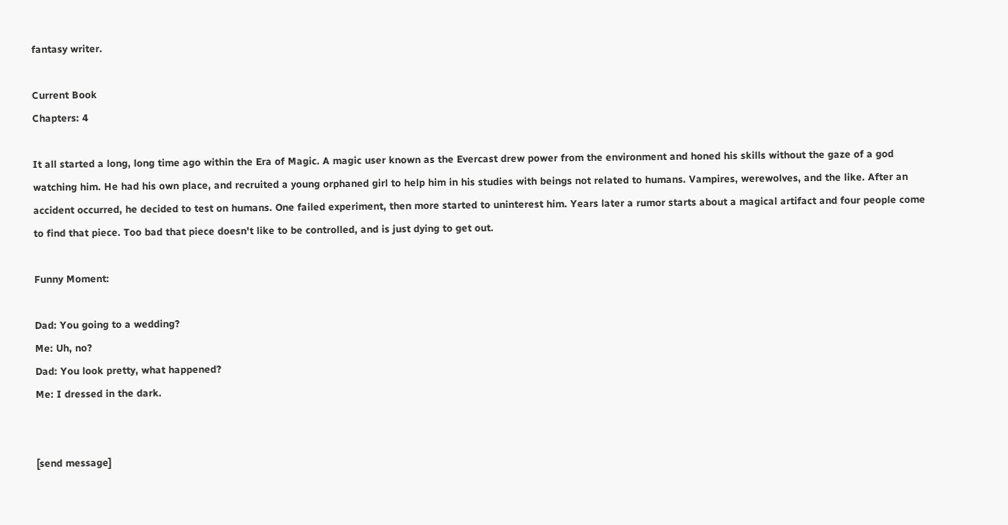fantasy writer.

Current Book
Chapters: 4

It all started a long, long time ago within the Era of Magic. A magic user known as the Evercast drew power from the environment and honed his skills without the gaze of a god watching him. He had his own place, and recruited a young orphaned girl to help him in his studies with beings not related to humans. Vampires, werewolves, and the like. After an accident occurred, he decided to test on humans. One failed experiment, then more started to uninterest him. Years later a rumor starts about a magical artifact and four people come to find that piece. Too bad that piece doesn't like to be controlled, and is just dying to get out.

Funny Moment:

Dad: You going to a wedding?
Me: Uh, no?
Dad: You look pretty, what happened?
Me: I dressed in the dark.


[send message]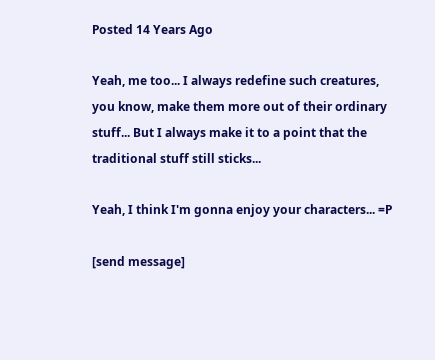Posted 14 Years Ago

Yeah, me too... I always redefine such creatures, you know, make them more out of their ordinary stuff... But I always make it to a point that the traditional stuff still sticks...

Yeah, I think I'm gonna enjoy your characters... =P

[send message]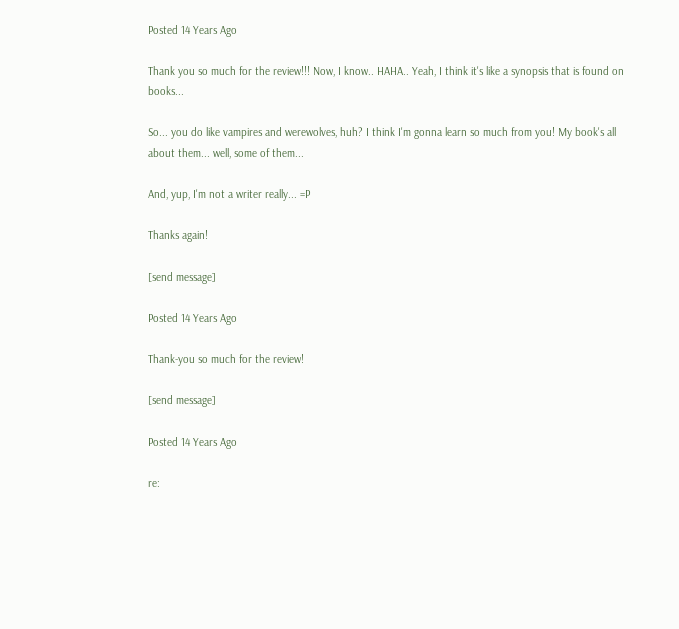Posted 14 Years Ago

Thank you so much for the review!!! Now, I know.. HAHA.. Yeah, I think it's like a synopsis that is found on books...

So... you do like vampires and werewolves, huh? I think I'm gonna learn so much from you! My book's all about them... well, some of them...

And, yup, I'm not a writer really... =P

Thanks again!

[send message]

Posted 14 Years Ago

Thank-you so much for the review!

[send message]

Posted 14 Years Ago

re: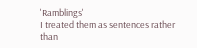'Ramblings'
I treated them as sentences rather than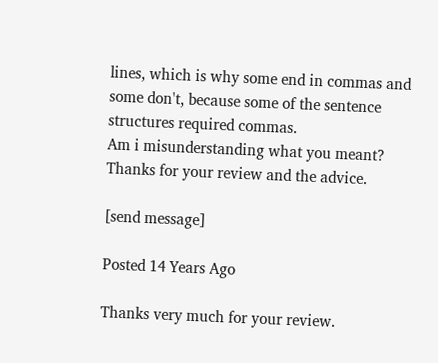lines, which is why some end in commas and some don't, because some of the sentence structures required commas.
Am i misunderstanding what you meant?
Thanks for your review and the advice.

[send message]

Posted 14 Years Ago

Thanks very much for your review.